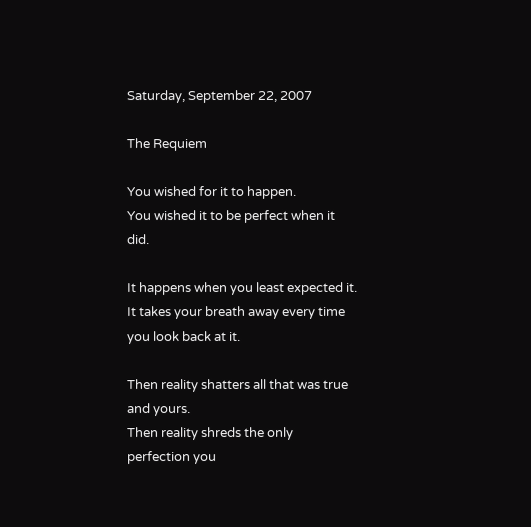Saturday, September 22, 2007

The Requiem

You wished for it to happen.
You wished it to be perfect when it did.

It happens when you least expected it.
It takes your breath away every time you look back at it.

Then reality shatters all that was true and yours.
Then reality shreds the only perfection you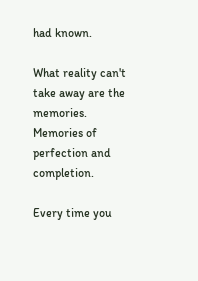had known.

What reality can't take away are the memories.
Memories of perfection and completion.

Every time you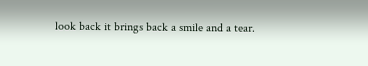look back it brings back a smile and a tear.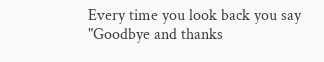Every time you look back you say "Goodbye and thanks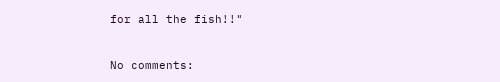for all the fish!!"


No comments: